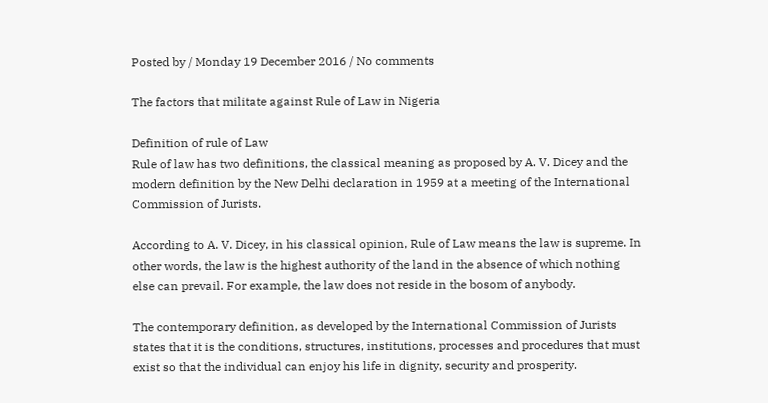Posted by / Monday 19 December 2016 / No comments

The factors that militate against Rule of Law in Nigeria

Definition of rule of Law
Rule of law has two definitions, the classical meaning as proposed by A. V. Dicey and the modern definition by the New Delhi declaration in 1959 at a meeting of the International Commission of Jurists.

According to A. V. Dicey, in his classical opinion, Rule of Law means the law is supreme. In other words, the law is the highest authority of the land in the absence of which nothing else can prevail. For example, the law does not reside in the bosom of anybody.

The contemporary definition, as developed by the International Commission of Jurists states that it is the conditions, structures, institutions, processes and procedures that must exist so that the individual can enjoy his life in dignity, security and prosperity.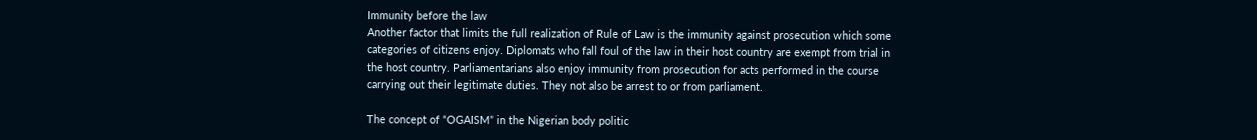Immunity before the law
Another factor that limits the full realization of Rule of Law is the immunity against prosecution which some categories of citizens enjoy. Diplomats who fall foul of the law in their host country are exempt from trial in the host country. Parliamentarians also enjoy immunity from prosecution for acts performed in the course carrying out their legitimate duties. They not also be arrest to or from parliament.

The concept of “OGAISM” in the Nigerian body politic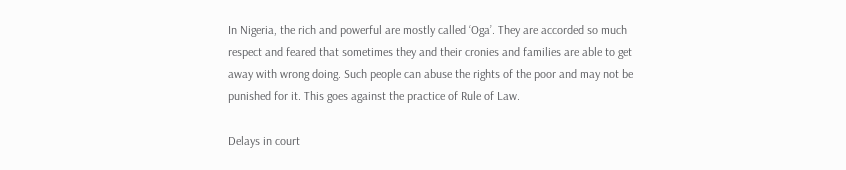In Nigeria, the rich and powerful are mostly called ‘Oga’. They are accorded so much respect and feared that sometimes they and their cronies and families are able to get away with wrong doing. Such people can abuse the rights of the poor and may not be punished for it. This goes against the practice of Rule of Law.

Delays in court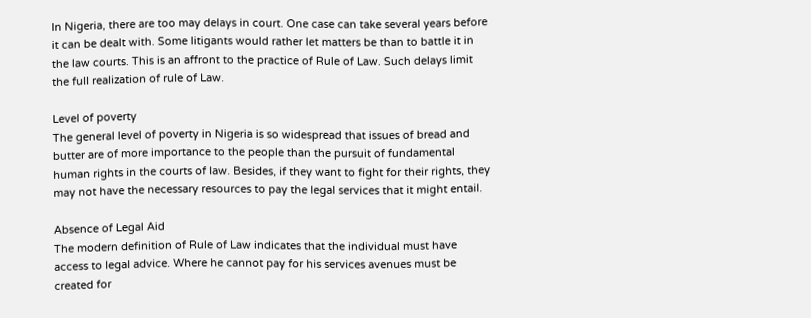In Nigeria, there are too may delays in court. One case can take several years before it can be dealt with. Some litigants would rather let matters be than to battle it in the law courts. This is an affront to the practice of Rule of Law. Such delays limit the full realization of rule of Law.

Level of poverty
The general level of poverty in Nigeria is so widespread that issues of bread and butter are of more importance to the people than the pursuit of fundamental human rights in the courts of law. Besides, if they want to fight for their rights, they may not have the necessary resources to pay the legal services that it might entail.

Absence of Legal Aid
The modern definition of Rule of Law indicates that the individual must have access to legal advice. Where he cannot pay for his services avenues must be created for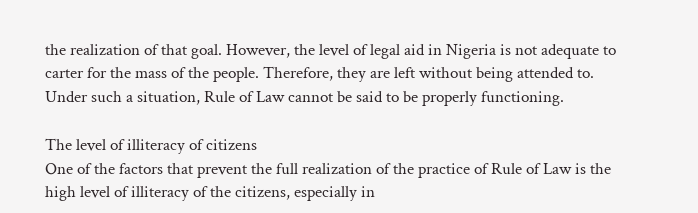the realization of that goal. However, the level of legal aid in Nigeria is not adequate to carter for the mass of the people. Therefore, they are left without being attended to. Under such a situation, Rule of Law cannot be said to be properly functioning.

The level of illiteracy of citizens
One of the factors that prevent the full realization of the practice of Rule of Law is the high level of illiteracy of the citizens, especially in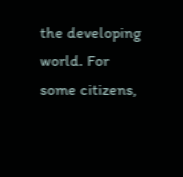the developing world. For some citizens,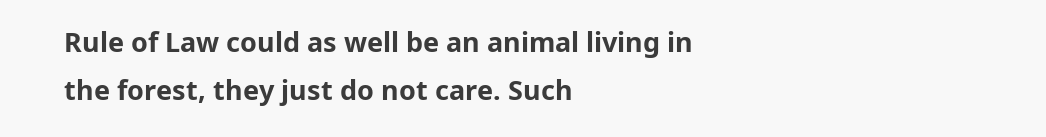Rule of Law could as well be an animal living in the forest, they just do not care. Such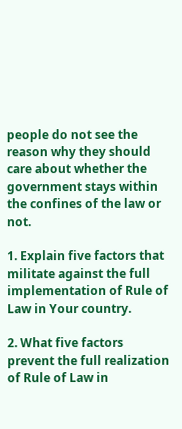people do not see the reason why they should care about whether the government stays within the confines of the law or not.

1. Explain five factors that militate against the full implementation of Rule of Law in Your country.

2. What five factors prevent the full realization of Rule of Law in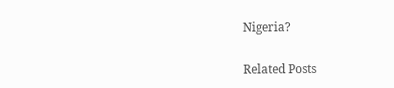Nigeria?

Related Posts